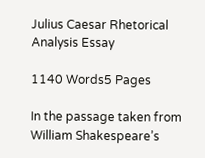Julius Caesar Rhetorical Analysis Essay

1140 Words5 Pages

In the passage taken from William Shakespeare’s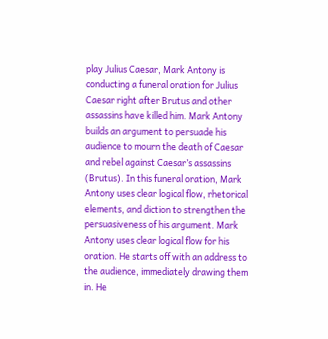play Julius Caesar, Mark Antony is conducting a funeral oration for Julius Caesar right after Brutus and other assassins have killed him. Mark Antony builds an argument to persuade his audience to mourn the death of Caesar and rebel against Caesar’s assassins (Brutus). In this funeral oration, Mark Antony uses clear logical flow, rhetorical elements, and diction to strengthen the persuasiveness of his argument. Mark Antony uses clear logical flow for his oration. He starts off with an address to the audience, immediately drawing them in. He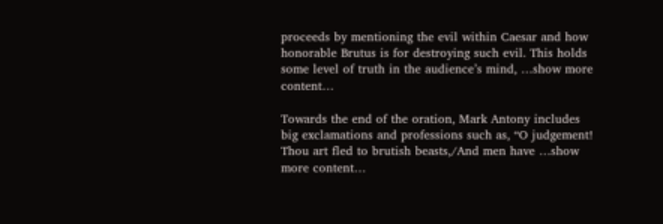proceeds by mentioning the evil within Caesar and how honorable Brutus is for destroying such evil. This holds some level of truth in the audience’s mind, …show more content…

Towards the end of the oration, Mark Antony includes big exclamations and professions such as, “O judgement! Thou art fled to brutish beasts,/And men have …show more content…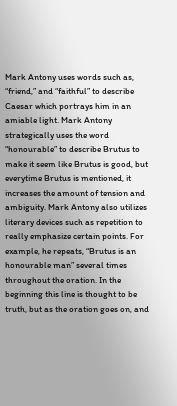Mark Antony uses words such as, “friend,” and “faithful” to describe Caesar which portrays him in an amiable light. Mark Antony strategically uses the word “honourable” to describe Brutus to make it seem like Brutus is good, but everytime Brutus is mentioned, it increases the amount of tension and ambiguity. Mark Antony also utilizes literary devices such as repetition to really emphasize certain points. For example, he repeats, “Brutus is an honourable man” several times throughout the oration. In the beginning this line is thought to be truth, but as the oration goes on, and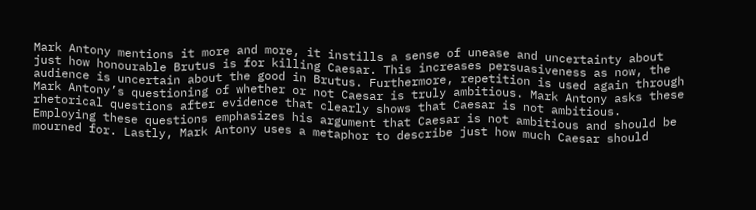Mark Antony mentions it more and more, it instills a sense of unease and uncertainty about just how honourable Brutus is for killing Caesar. This increases persuasiveness as now, the audience is uncertain about the good in Brutus. Furthermore, repetition is used again through Mark Antony’s questioning of whether or not Caesar is truly ambitious. Mark Antony asks these rhetorical questions after evidence that clearly shows that Caesar is not ambitious. Employing these questions emphasizes his argument that Caesar is not ambitious and should be mourned for. Lastly, Mark Antony uses a metaphor to describe just how much Caesar should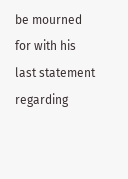be mourned for with his last statement regarding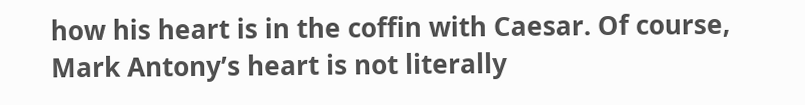how his heart is in the coffin with Caesar. Of course, Mark Antony’s heart is not literally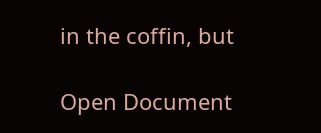in the coffin, but

Open Document